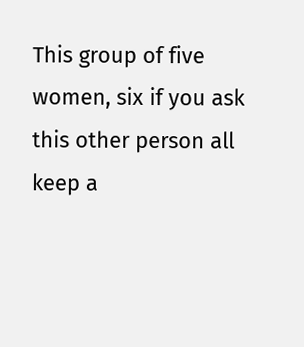This group of five women, six if you ask this other person all keep a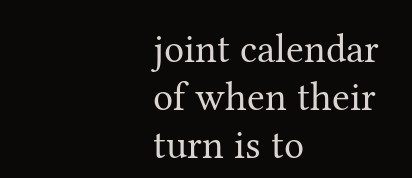joint calendar of when their turn is to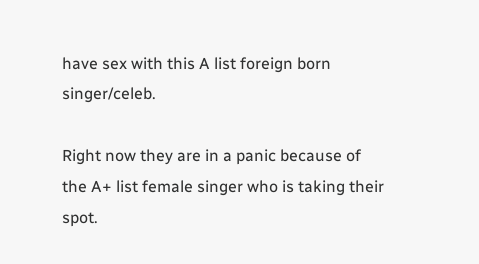have sex with this A list foreign born singer/celeb.

Right now they are in a panic because of the A+ list female singer who is taking their spot.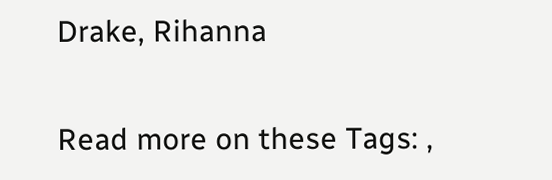Drake, Rihanna


Read more on these Tags: ,